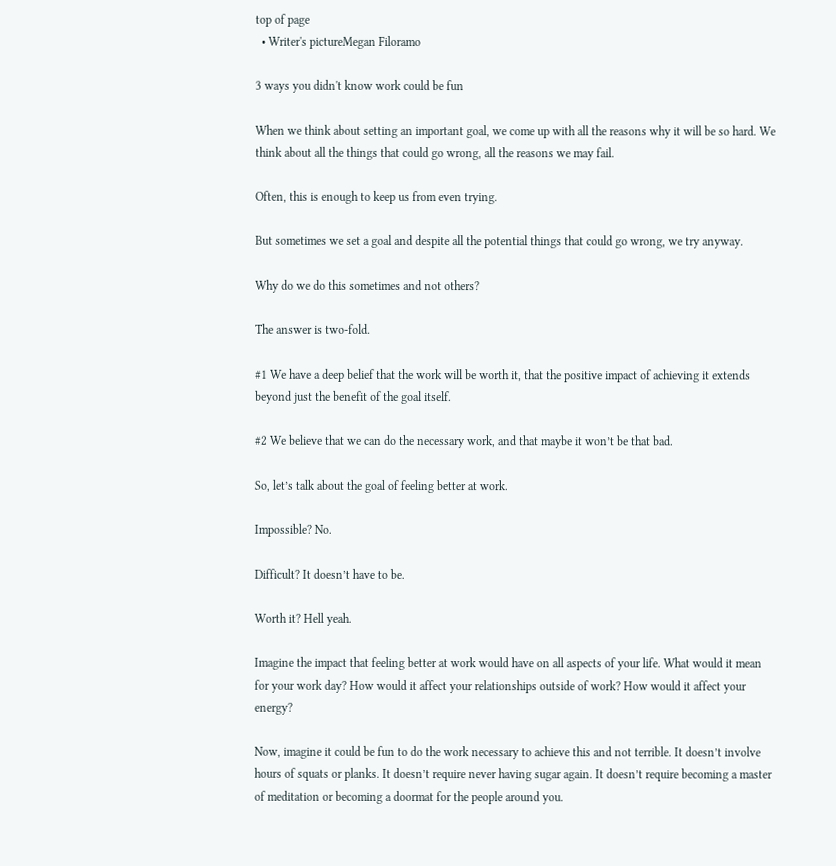top of page
  • Writer's pictureMegan Filoramo

3 ways you didn't know work could be fun

When we think about setting an important goal, we come up with all the reasons why it will be so hard. We think about all the things that could go wrong, all the reasons we may fail.

Often, this is enough to keep us from even trying.

But sometimes we set a goal and despite all the potential things that could go wrong, we try anyway.

Why do we do this sometimes and not others?

The answer is two-fold.

#1 We have a deep belief that the work will be worth it, that the positive impact of achieving it extends beyond just the benefit of the goal itself.

#2 We believe that we can do the necessary work, and that maybe it won’t be that bad.

So, let’s talk about the goal of feeling better at work.

Impossible? No.

Difficult? It doesn’t have to be.

Worth it? Hell yeah.

Imagine the impact that feeling better at work would have on all aspects of your life. What would it mean for your work day? How would it affect your relationships outside of work? How would it affect your energy?

Now, imagine it could be fun to do the work necessary to achieve this and not terrible. It doesn’t involve hours of squats or planks. It doesn’t require never having sugar again. It doesn’t require becoming a master of meditation or becoming a doormat for the people around you.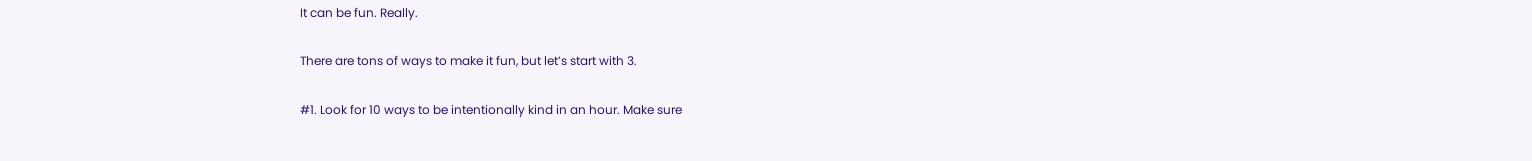It can be fun. Really.

There are tons of ways to make it fun, but let’s start with 3.

#1. Look for 10 ways to be intentionally kind in an hour. Make sure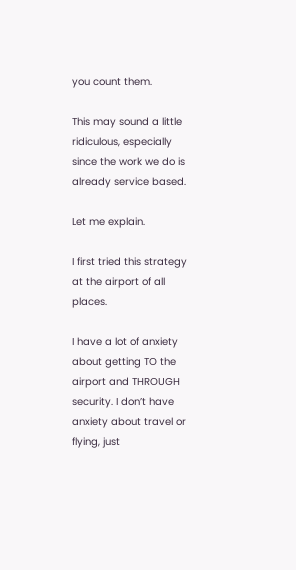you count them.

This may sound a little ridiculous, especially since the work we do is already service based.

Let me explain.

I first tried this strategy at the airport of all places.

I have a lot of anxiety about getting TO the airport and THROUGH security. I don’t have anxiety about travel or flying, just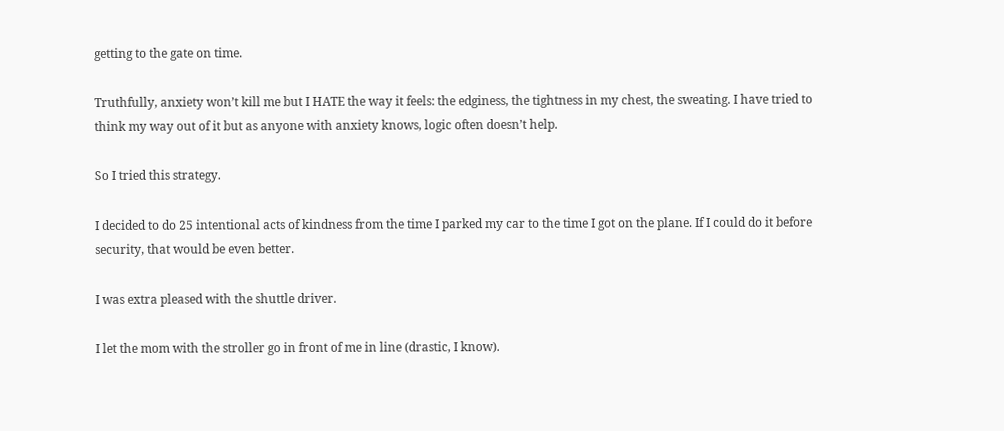getting to the gate on time.

Truthfully, anxiety won’t kill me but I HATE the way it feels: the edginess, the tightness in my chest, the sweating. I have tried to think my way out of it but as anyone with anxiety knows, logic often doesn’t help.

So I tried this strategy.

I decided to do 25 intentional acts of kindness from the time I parked my car to the time I got on the plane. If I could do it before security, that would be even better.

I was extra pleased with the shuttle driver.

I let the mom with the stroller go in front of me in line (drastic, I know).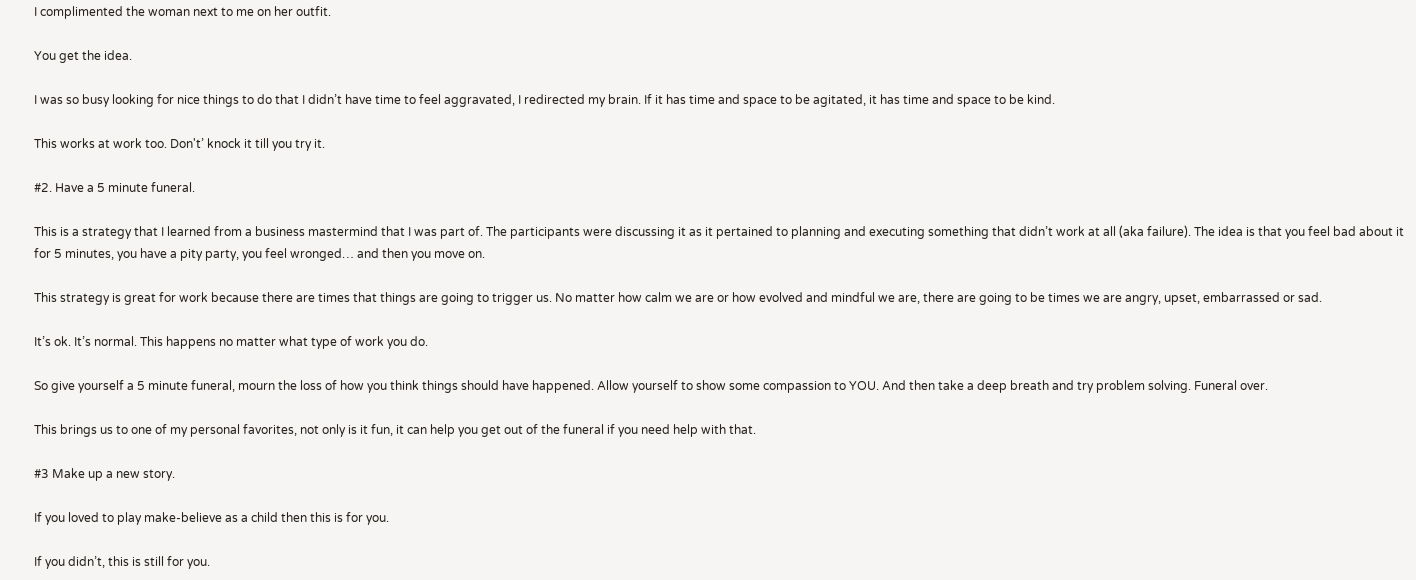I complimented the woman next to me on her outfit.

You get the idea.

I was so busy looking for nice things to do that I didn’t have time to feel aggravated, I redirected my brain. If it has time and space to be agitated, it has time and space to be kind.

This works at work too. Don't’ knock it till you try it.

#2. Have a 5 minute funeral.

This is a strategy that I learned from a business mastermind that I was part of. The participants were discussing it as it pertained to planning and executing something that didn’t work at all (aka failure). The idea is that you feel bad about it for 5 minutes, you have a pity party, you feel wronged… and then you move on.

This strategy is great for work because there are times that things are going to trigger us. No matter how calm we are or how evolved and mindful we are, there are going to be times we are angry, upset, embarrassed or sad.

It’s ok. It’s normal. This happens no matter what type of work you do.

So give yourself a 5 minute funeral, mourn the loss of how you think things should have happened. Allow yourself to show some compassion to YOU. And then take a deep breath and try problem solving. Funeral over.

This brings us to one of my personal favorites, not only is it fun, it can help you get out of the funeral if you need help with that.

#3 Make up a new story.

If you loved to play make-believe as a child then this is for you.

If you didn’t, this is still for you.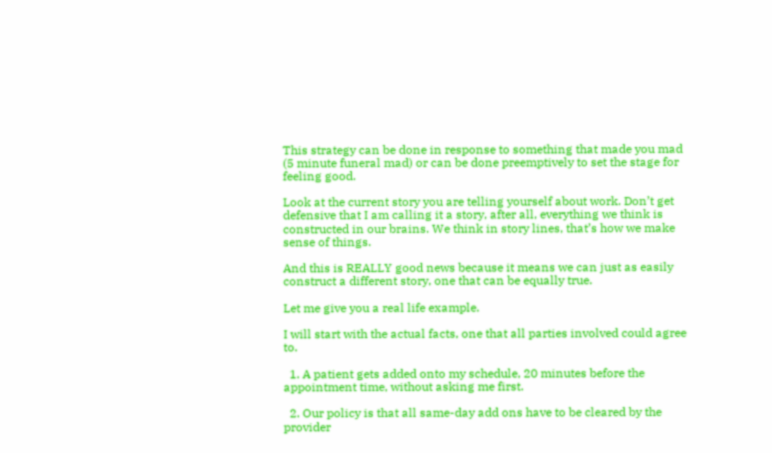This strategy can be done in response to something that made you mad (5 minute funeral mad) or can be done preemptively to set the stage for feeling good.

Look at the current story you are telling yourself about work. Don’t get defensive that I am calling it a story, after all, everything we think is constructed in our brains. We think in story lines, that’s how we make sense of things.

And this is REALLY good news because it means we can just as easily construct a different story, one that can be equally true.

Let me give you a real life example.

I will start with the actual facts, one that all parties involved could agree to.

  1. A patient gets added onto my schedule, 20 minutes before the appointment time, without asking me first.

  2. Our policy is that all same-day add ons have to be cleared by the provider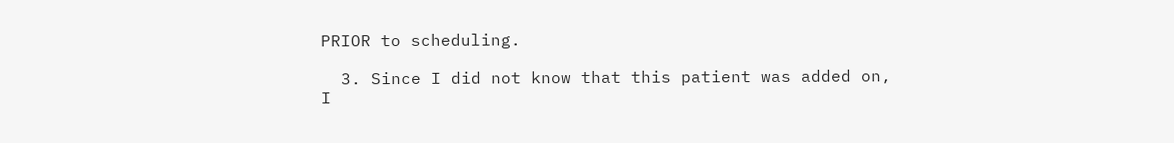PRIOR to scheduling.

  3. Since I did not know that this patient was added on, I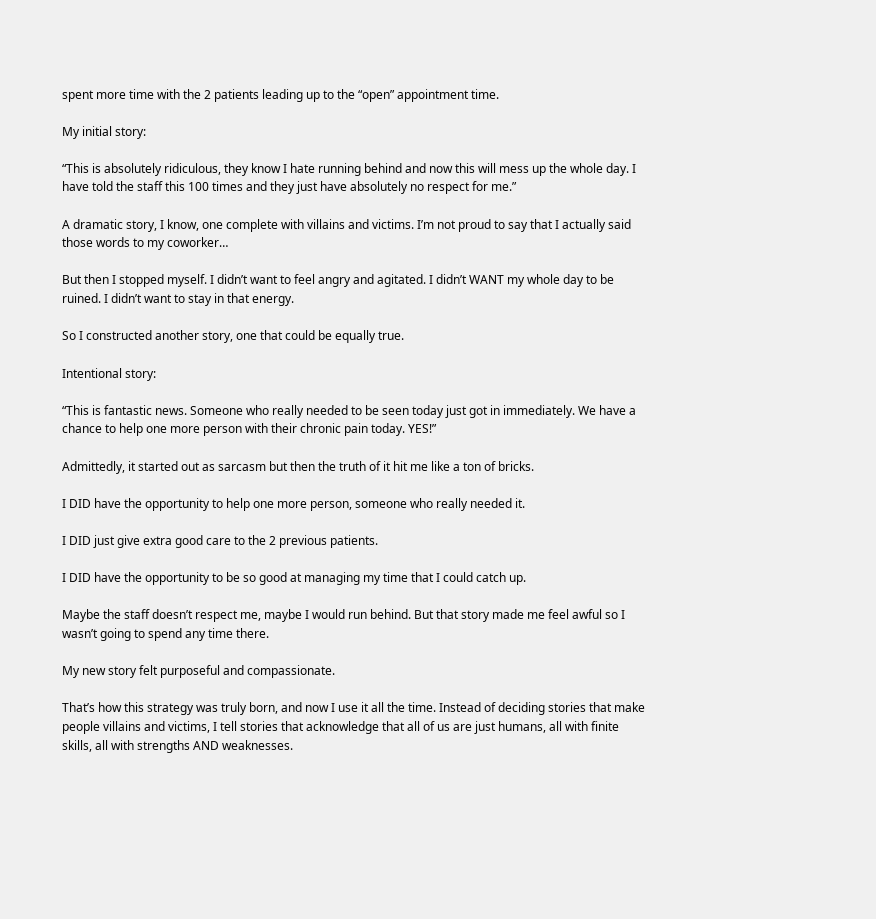spent more time with the 2 patients leading up to the “open” appointment time.

My initial story:

“This is absolutely ridiculous, they know I hate running behind and now this will mess up the whole day. I have told the staff this 100 times and they just have absolutely no respect for me.”

A dramatic story, I know, one complete with villains and victims. I’m not proud to say that I actually said those words to my coworker…

But then I stopped myself. I didn’t want to feel angry and agitated. I didn’t WANT my whole day to be ruined. I didn’t want to stay in that energy.

So I constructed another story, one that could be equally true.

Intentional story:

“This is fantastic news. Someone who really needed to be seen today just got in immediately. We have a chance to help one more person with their chronic pain today. YES!”

Admittedly, it started out as sarcasm but then the truth of it hit me like a ton of bricks.

I DID have the opportunity to help one more person, someone who really needed it.

I DID just give extra good care to the 2 previous patients.

I DID have the opportunity to be so good at managing my time that I could catch up.

Maybe the staff doesn’t respect me, maybe I would run behind. But that story made me feel awful so I wasn’t going to spend any time there.

My new story felt purposeful and compassionate.

That’s how this strategy was truly born, and now I use it all the time. Instead of deciding stories that make people villains and victims, I tell stories that acknowledge that all of us are just humans, all with finite skills, all with strengths AND weaknesses.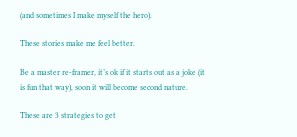(and sometimes I make myself the hero).

These stories make me feel better.

Be a master re-framer, it’s ok if it starts out as a joke (it is fun that way), soon it will become second nature.

These are 3 strategies to get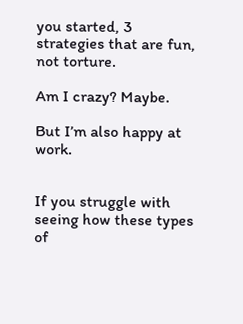you started, 3 strategies that are fun, not torture.

Am I crazy? Maybe.

But I’m also happy at work.


If you struggle with seeing how these types of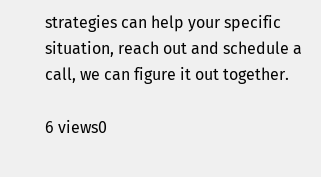strategies can help your specific situation, reach out and schedule a call, we can figure it out together.

6 views0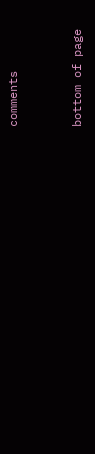comments


bottom of page